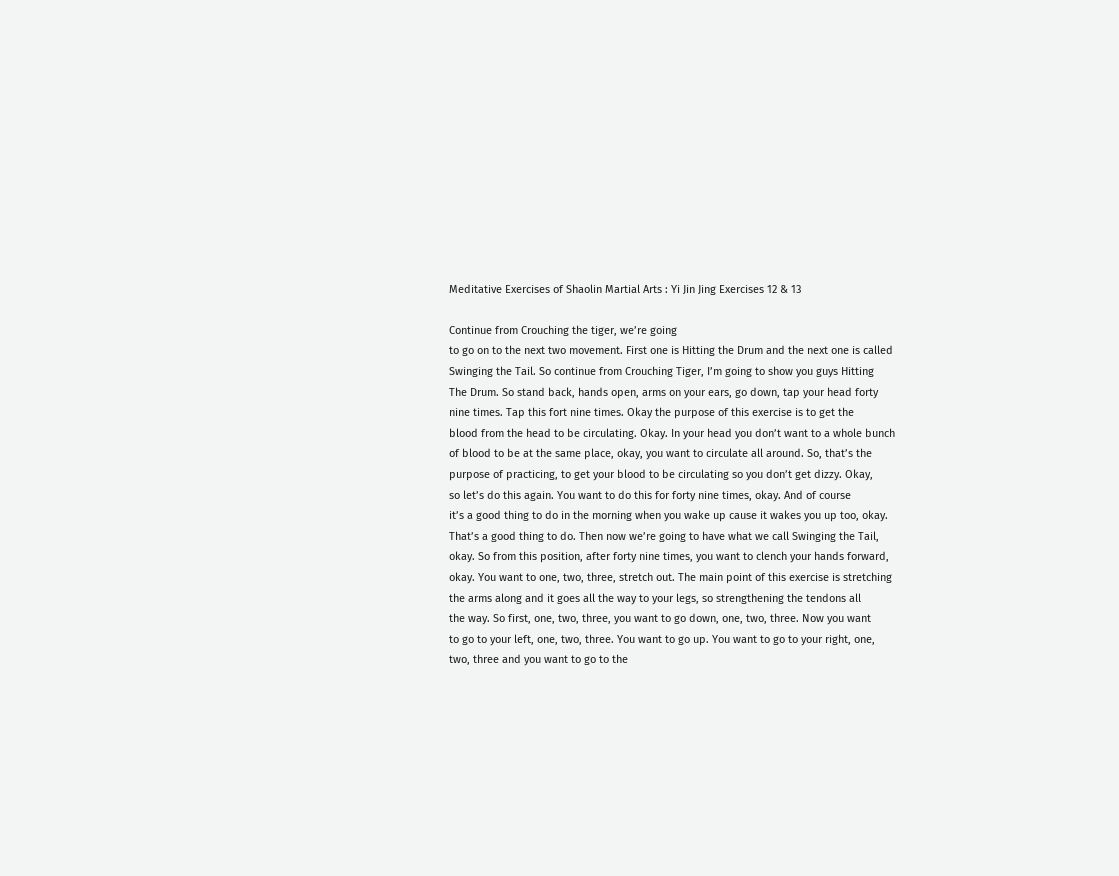Meditative Exercises of Shaolin Martial Arts : Yi Jin Jing Exercises 12 & 13

Continue from Crouching the tiger, we’re going
to go on to the next two movement. First one is Hitting the Drum and the next one is called
Swinging the Tail. So continue from Crouching Tiger, I’m going to show you guys Hitting
The Drum. So stand back, hands open, arms on your ears, go down, tap your head forty
nine times. Tap this fort nine times. Okay the purpose of this exercise is to get the
blood from the head to be circulating. Okay. In your head you don’t want to a whole bunch
of blood to be at the same place, okay, you want to circulate all around. So, that’s the
purpose of practicing, to get your blood to be circulating so you don’t get dizzy. Okay,
so let’s do this again. You want to do this for forty nine times, okay. And of course
it’s a good thing to do in the morning when you wake up cause it wakes you up too, okay.
That’s a good thing to do. Then now we’re going to have what we call Swinging the Tail,
okay. So from this position, after forty nine times, you want to clench your hands forward,
okay. You want to one, two, three, stretch out. The main point of this exercise is stretching
the arms along and it goes all the way to your legs, so strengthening the tendons all
the way. So first, one, two, three, you want to go down, one, two, three. Now you want
to go to your left, one, two, three. You want to go up. You want to go to your right, one,
two, three and you want to go to the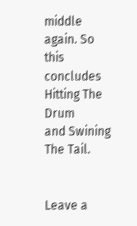middle again. So this concludes Hitting The Drum
and Swining The Tail.


Leave a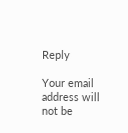Reply

Your email address will not be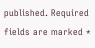published. Required fields are marked *